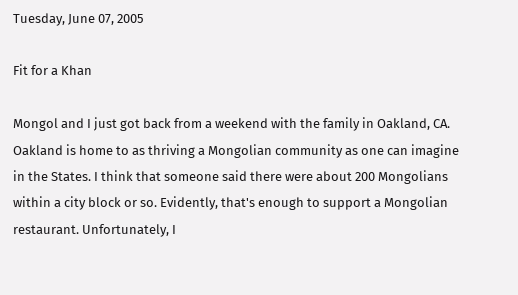Tuesday, June 07, 2005

Fit for a Khan

Mongol and I just got back from a weekend with the family in Oakland, CA. Oakland is home to as thriving a Mongolian community as one can imagine in the States. I think that someone said there were about 200 Mongolians within a city block or so. Evidently, that's enough to support a Mongolian restaurant. Unfortunately, I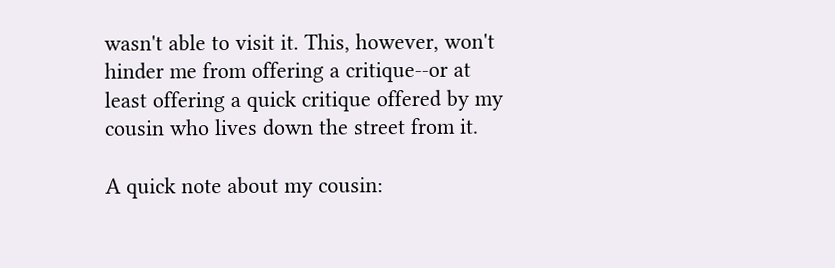wasn't able to visit it. This, however, won't hinder me from offering a critique--or at least offering a quick critique offered by my cousin who lives down the street from it.

A quick note about my cousin: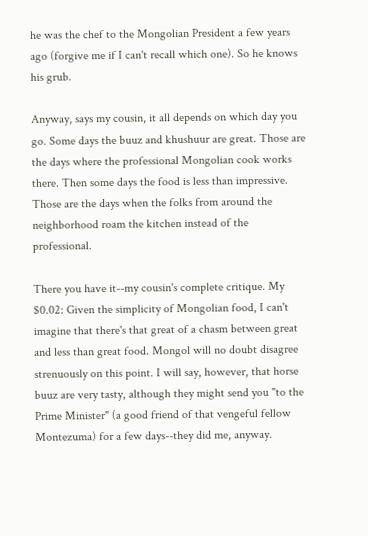he was the chef to the Mongolian President a few years ago (forgive me if I can't recall which one). So he knows his grub.

Anyway, says my cousin, it all depends on which day you go. Some days the buuz and khushuur are great. Those are the days where the professional Mongolian cook works there. Then some days the food is less than impressive. Those are the days when the folks from around the neighborhood roam the kitchen instead of the professional.

There you have it--my cousin's complete critique. My $0.02: Given the simplicity of Mongolian food, I can't imagine that there's that great of a chasm between great and less than great food. Mongol will no doubt disagree strenuously on this point. I will say, however, that horse buuz are very tasty, although they might send you "to the Prime Minister" (a good friend of that vengeful fellow Montezuma) for a few days--they did me, anyway.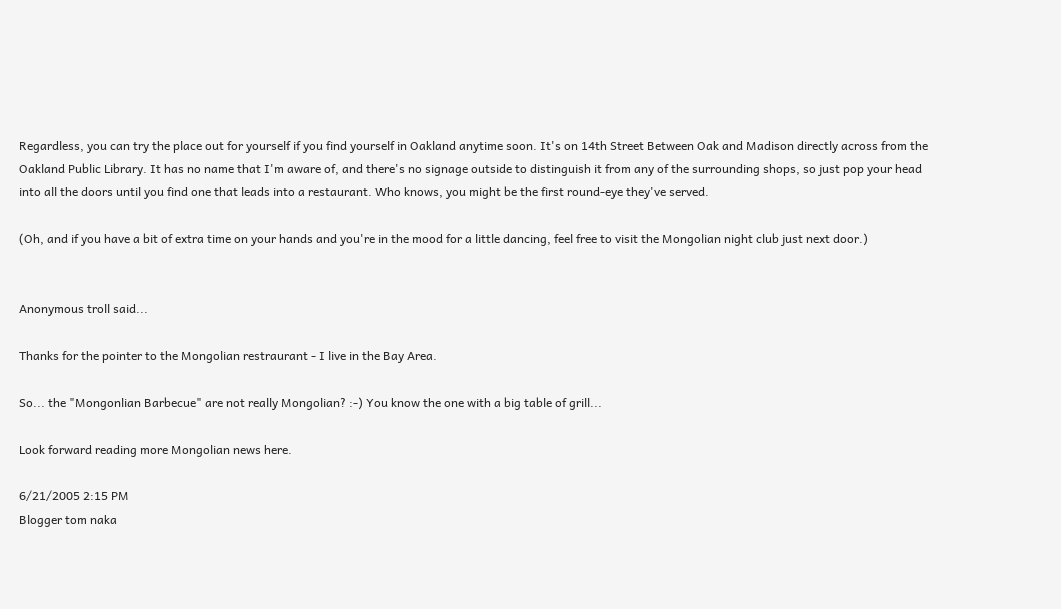Regardless, you can try the place out for yourself if you find yourself in Oakland anytime soon. It's on 14th Street Between Oak and Madison directly across from the Oakland Public Library. It has no name that I'm aware of, and there's no signage outside to distinguish it from any of the surrounding shops, so just pop your head into all the doors until you find one that leads into a restaurant. Who knows, you might be the first round-eye they've served.

(Oh, and if you have a bit of extra time on your hands and you're in the mood for a little dancing, feel free to visit the Mongolian night club just next door.)


Anonymous troll said...

Thanks for the pointer to the Mongolian restraurant - I live in the Bay Area.

So... the "Mongonlian Barbecue" are not really Mongolian? :-) You know the one with a big table of grill...

Look forward reading more Mongolian news here.

6/21/2005 2:15 PM
Blogger tom naka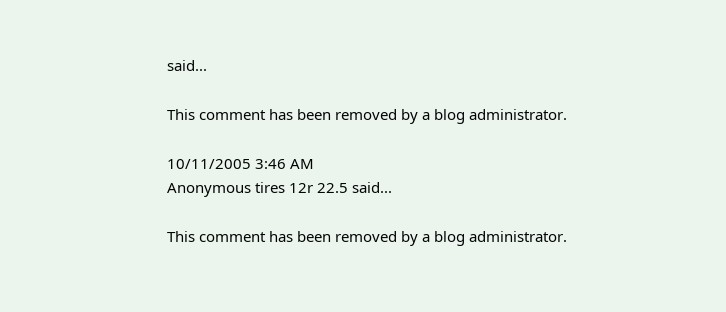said...

This comment has been removed by a blog administrator.

10/11/2005 3:46 AM
Anonymous tires 12r 22.5 said...

This comment has been removed by a blog administrator.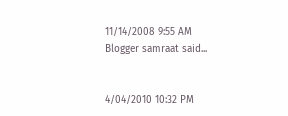11/14/2008 9:55 AM
Blogger samraat said...


4/04/2010 10:32 PM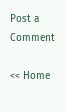Post a Comment

<< Home